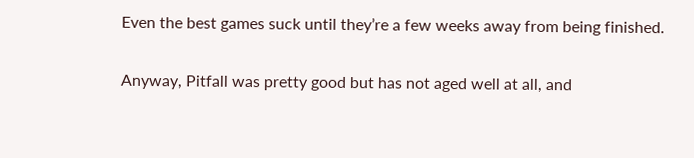Even the best games suck until they’re a few weeks away from being finished.

Anyway, Pitfall was pretty good but has not aged well at all, and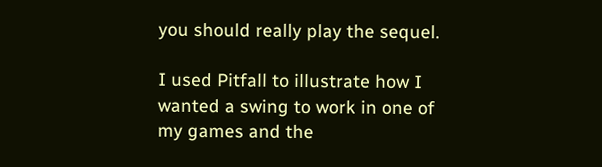you should really play the sequel.

I used Pitfall to illustrate how I wanted a swing to work in one of my games and the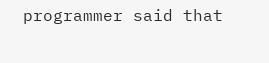programmer said that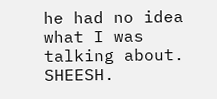he had no idea what I was talking about. SHEESH.